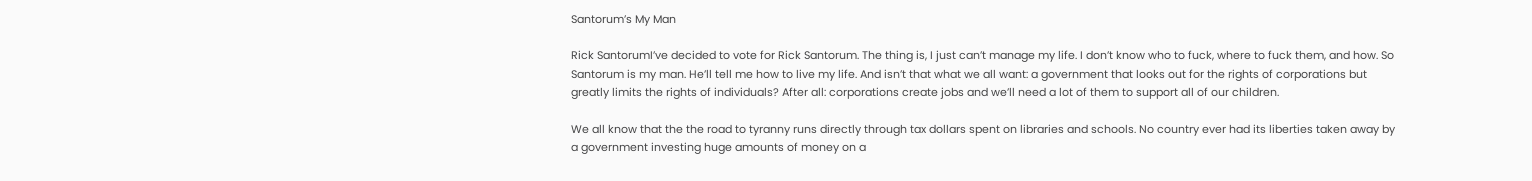Santorum’s My Man

Rick SantorumI’ve decided to vote for Rick Santorum. The thing is, I just can’t manage my life. I don’t know who to fuck, where to fuck them, and how. So Santorum is my man. He’ll tell me how to live my life. And isn’t that what we all want: a government that looks out for the rights of corporations but greatly limits the rights of individuals? After all: corporations create jobs and we’ll need a lot of them to support all of our children.

We all know that the the road to tyranny runs directly through tax dollars spent on libraries and schools. No country ever had its liberties taken away by a government investing huge amounts of money on a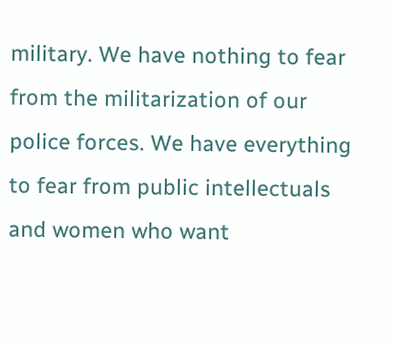military. We have nothing to fear from the militarization of our police forces. We have everything to fear from public intellectuals and women who want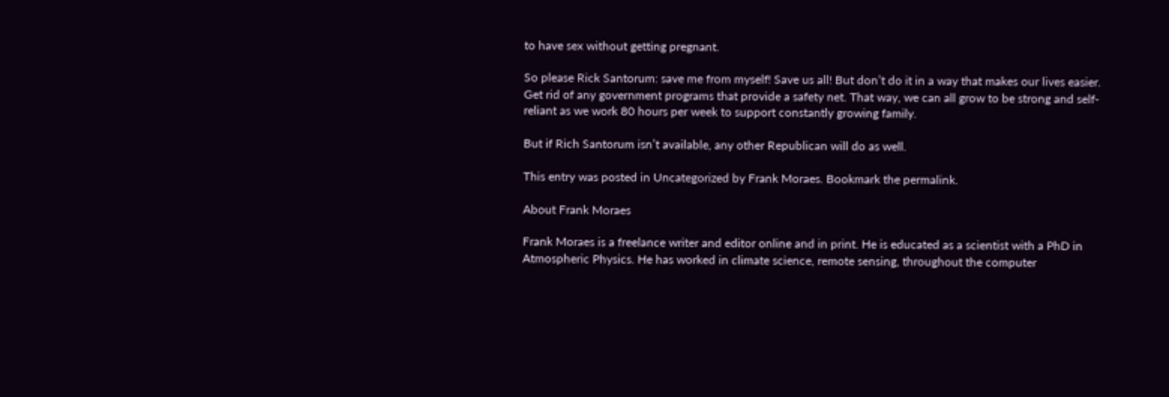to have sex without getting pregnant.

So please Rick Santorum: save me from myself! Save us all! But don’t do it in a way that makes our lives easier. Get rid of any government programs that provide a safety net. That way, we can all grow to be strong and self-reliant as we work 80 hours per week to support constantly growing family.

But if Rich Santorum isn’t available, any other Republican will do as well.

This entry was posted in Uncategorized by Frank Moraes. Bookmark the permalink.

About Frank Moraes

Frank Moraes is a freelance writer and editor online and in print. He is educated as a scientist with a PhD in Atmospheric Physics. He has worked in climate science, remote sensing, throughout the computer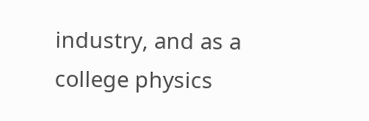industry, and as a college physics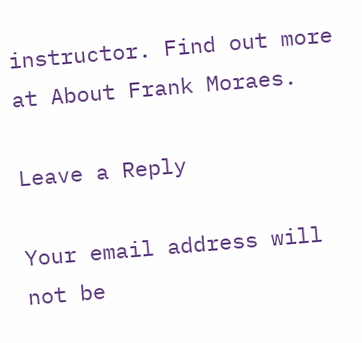instructor. Find out more at About Frank Moraes.

Leave a Reply

Your email address will not be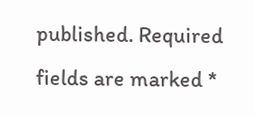published. Required fields are marked *